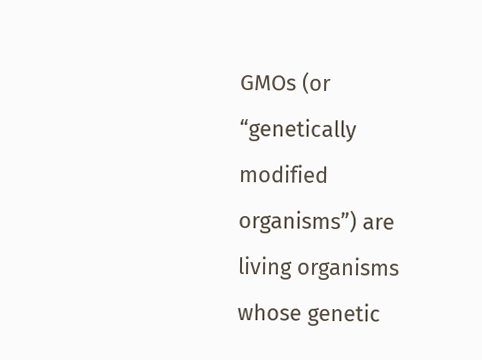GMOs (or “genetically modified organisms”) are living organisms whose genetic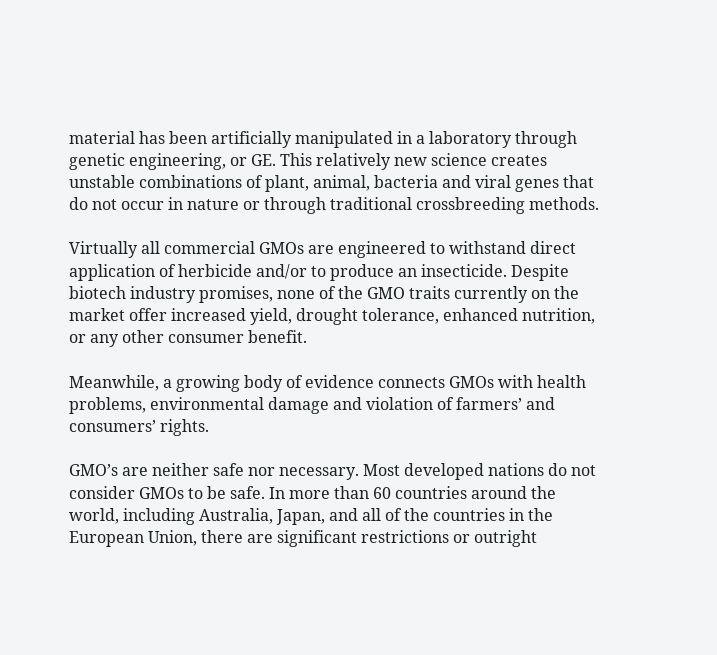material has been artificially manipulated in a laboratory through genetic engineering, or GE. This relatively new science creates unstable combinations of plant, animal, bacteria and viral genes that do not occur in nature or through traditional crossbreeding methods.

Virtually all commercial GMOs are engineered to withstand direct application of herbicide and/or to produce an insecticide. Despite biotech industry promises, none of the GMO traits currently on the
market offer increased yield, drought tolerance, enhanced nutrition, or any other consumer benefit.

Meanwhile, a growing body of evidence connects GMOs with health problems, environmental damage and violation of farmers’ and consumers’ rights.

GMO’s are neither safe nor necessary. Most developed nations do not consider GMOs to be safe. In more than 60 countries around the world, including Australia, Japan, and all of the countries in the European Union, there are significant restrictions or outright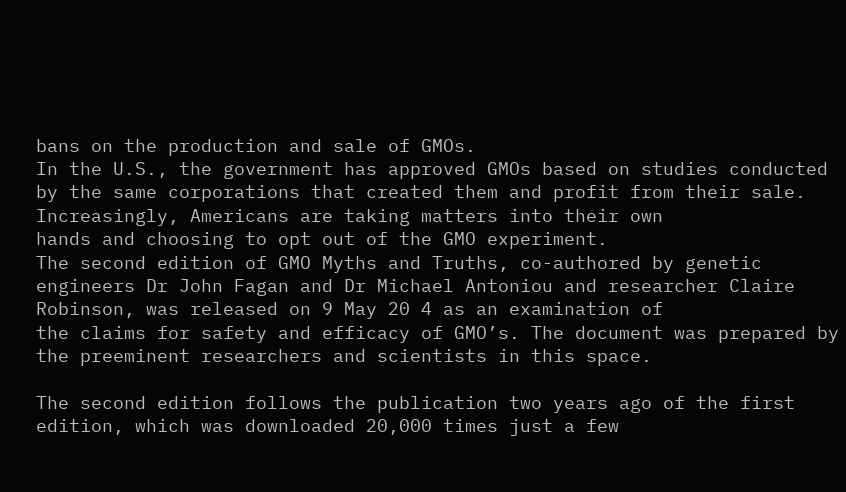bans on the production and sale of GMOs.
In the U.S., the government has approved GMOs based on studies conducted by the same corporations that created them and profit from their sale. Increasingly, Americans are taking matters into their own
hands and choosing to opt out of the GMO experiment.
The second edition of GMO Myths and Truths, co-authored by genetic engineers Dr John Fagan and Dr Michael Antoniou and researcher Claire Robinson, was released on 9 May 20 4 as an examination of
the claims for safety and efficacy of GMO’s. The document was prepared by the preeminent researchers and scientists in this space.

The second edition follows the publication two years ago of the first edition, which was downloaded 20,000 times just a few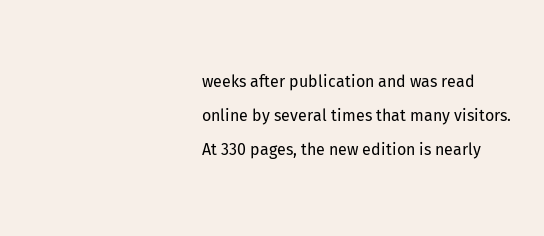weeks after publication and was read online by several times that many visitors. At 330 pages, the new edition is nearly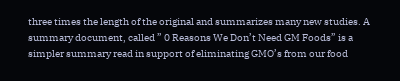three times the length of the original and summarizes many new studies. A summary document, called ” 0 Reasons We Don’t Need GM Foods” is a simpler summary read in support of eliminating GMO’s from our food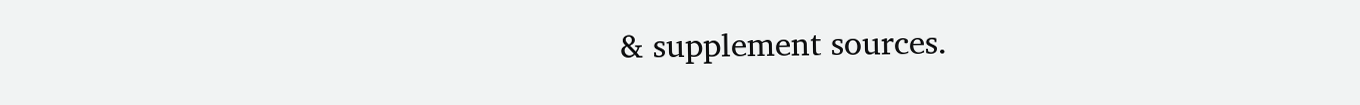& supplement sources.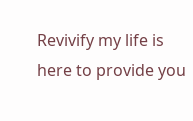Revivify my life is here to provide you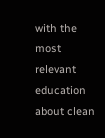with the most relevant education about clean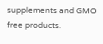supplements and GMO free products.